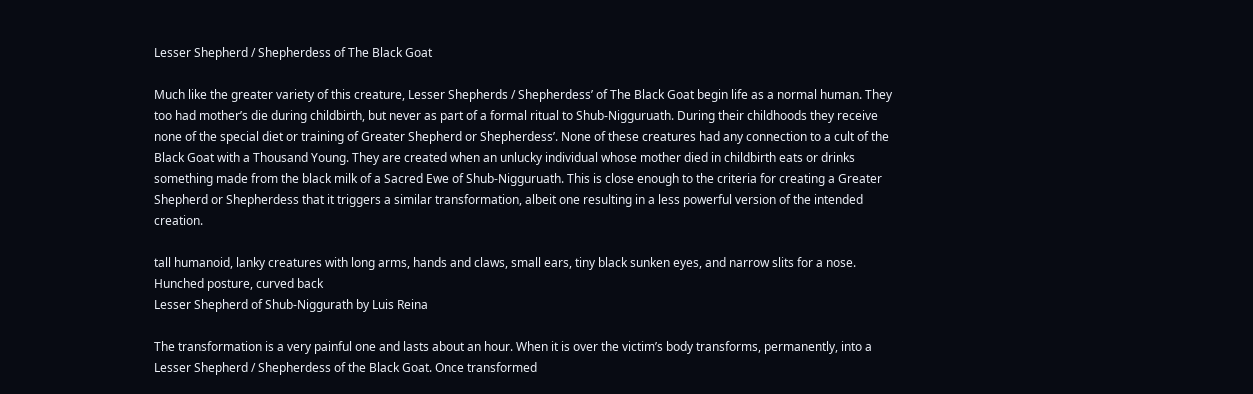Lesser Shepherd / Shepherdess of The Black Goat

Much like the greater variety of this creature, Lesser Shepherds / Shepherdess’ of The Black Goat begin life as a normal human. They too had mother’s die during childbirth, but never as part of a formal ritual to Shub-Nigguruath. During their childhoods they receive none of the special diet or training of Greater Shepherd or Shepherdess’. None of these creatures had any connection to a cult of the Black Goat with a Thousand Young. They are created when an unlucky individual whose mother died in childbirth eats or drinks something made from the black milk of a Sacred Ewe of Shub-Nigguruath. This is close enough to the criteria for creating a Greater Shepherd or Shepherdess that it triggers a similar transformation, albeit one resulting in a less powerful version of the intended creation.

tall humanoid, lanky creatures with long arms, hands and claws, small ears, tiny black sunken eyes, and narrow slits for a nose. Hunched posture, curved back
Lesser Shepherd of Shub-Niggurath by Luis Reina

The transformation is a very painful one and lasts about an hour. When it is over the victim’s body transforms, permanently, into a Lesser Shepherd / Shepherdess of the Black Goat. Once transformed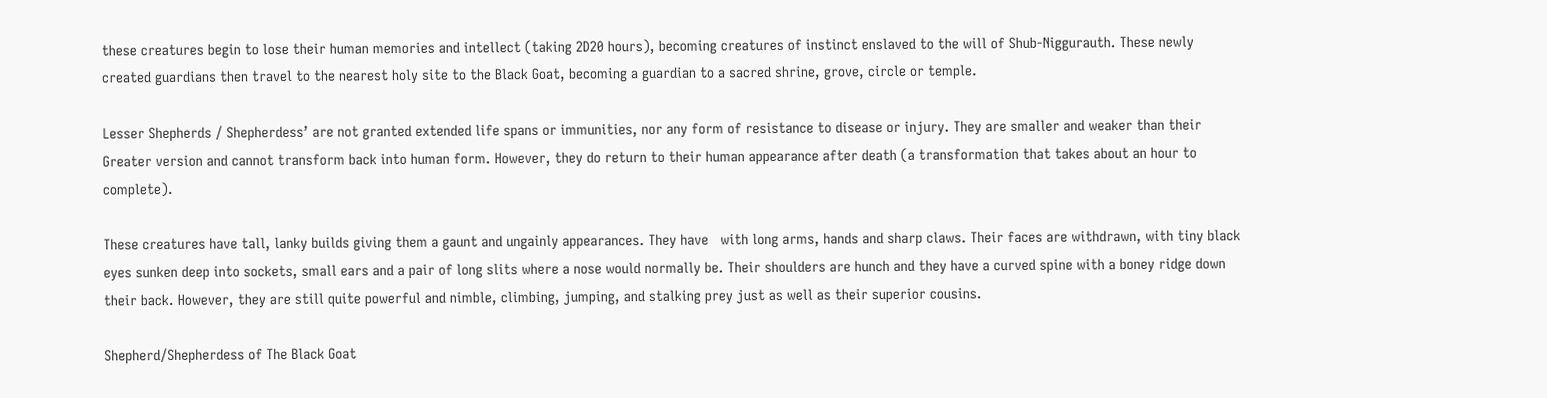these creatures begin to lose their human memories and intellect (taking 2D20 hours), becoming creatures of instinct enslaved to the will of Shub-Niggurauth. These newly created guardians then travel to the nearest holy site to the Black Goat, becoming a guardian to a sacred shrine, grove, circle or temple.

Lesser Shepherds / Shepherdess’ are not granted extended life spans or immunities, nor any form of resistance to disease or injury. They are smaller and weaker than their Greater version and cannot transform back into human form. However, they do return to their human appearance after death (a transformation that takes about an hour to complete).

These creatures have tall, lanky builds giving them a gaunt and ungainly appearances. They have   with long arms, hands and sharp claws. Their faces are withdrawn, with tiny black eyes sunken deep into sockets, small ears and a pair of long slits where a nose would normally be. Their shoulders are hunch and they have a curved spine with a boney ridge down their back. However, they are still quite powerful and nimble, climbing, jumping, and stalking prey just as well as their superior cousins.

Shepherd/Shepherdess of The Black Goat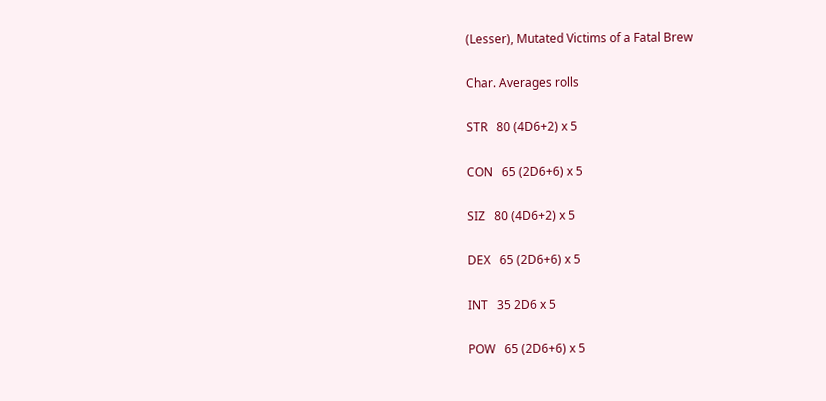(Lesser), Mutated Victims of a Fatal Brew

Char. Averages rolls

STR   80 (4D6+2) x 5

CON   65 (2D6+6) x 5

SIZ   80 (4D6+2) x 5

DEX   65 (2D6+6) x 5

INT   35 2D6 x 5

POW   65 (2D6+6) x 5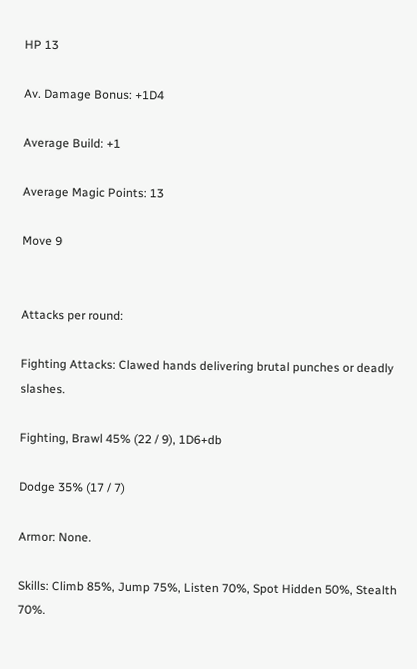HP 13

Av. Damage Bonus: +1D4

Average Build: +1

Average Magic Points: 13

Move 9


Attacks per round:

Fighting Attacks: Clawed hands delivering brutal punches or deadly slashes.

Fighting, Brawl 45% (22 / 9), 1D6+db

Dodge 35% (17 / 7)

Armor: None.

Skills: Climb 85%, Jump 75%, Listen 70%, Spot Hidden 50%, Stealth 70%.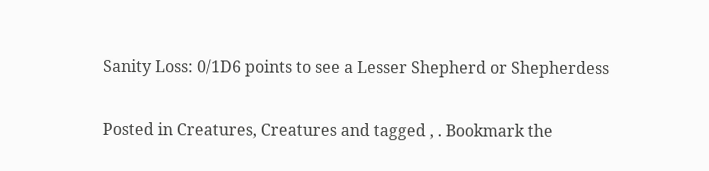Sanity Loss: 0/1D6 points to see a Lesser Shepherd or Shepherdess

Posted in Creatures, Creatures and tagged , . Bookmark the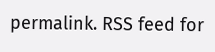permalink. RSS feed for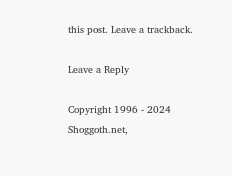this post. Leave a trackback.

Leave a Reply

Copyright 1996 - 2024 Shoggoth.net,